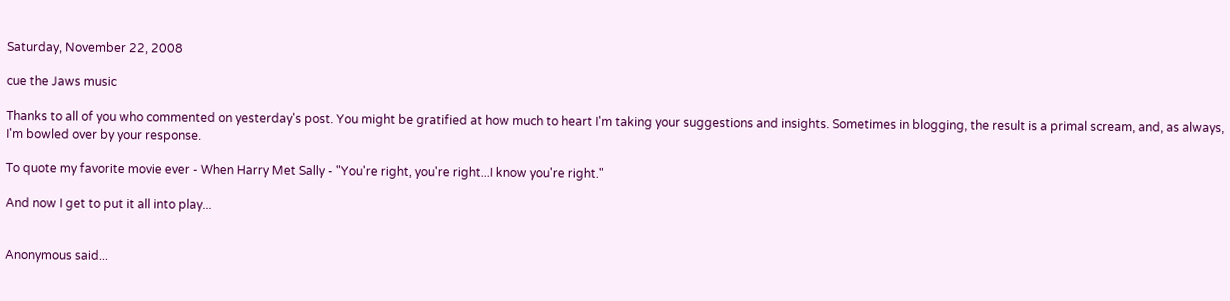Saturday, November 22, 2008

cue the Jaws music

Thanks to all of you who commented on yesterday's post. You might be gratified at how much to heart I'm taking your suggestions and insights. Sometimes in blogging, the result is a primal scream, and, as always, I'm bowled over by your response.

To quote my favorite movie ever - When Harry Met Sally - "You're right, you're right...I know you're right."

And now I get to put it all into play...


Anonymous said...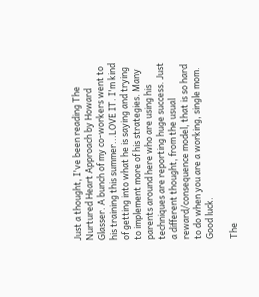Just a thought, I've been reading The Nurtured Heart Approach by Howard Glasser. A bunch of my co-workers went to his training this summer...LOVE IT. I'm kind of getting into what he is saying and trying to implement more of his strategies. Many parents around here who are using his techniques are reporting huge success. Just a different thought, from the usual reward/consequence model, that is so hard to do when you are a working, single mom.
Good luck.

The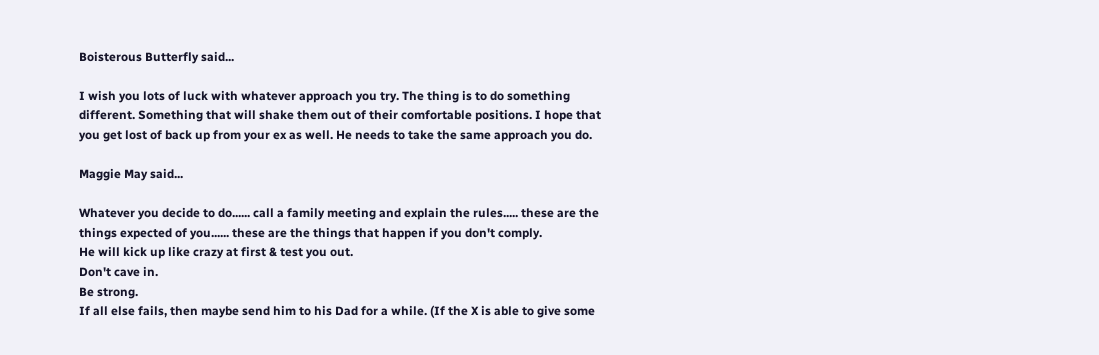Boisterous Butterfly said...

I wish you lots of luck with whatever approach you try. The thing is to do something different. Something that will shake them out of their comfortable positions. I hope that you get lost of back up from your ex as well. He needs to take the same approach you do.

Maggie May said...

Whatever you decide to do...... call a family meeting and explain the rules..... these are the things expected of you...... these are the things that happen if you don't comply.
He will kick up like crazy at first & test you out.
Don't cave in.
Be strong.
If all else fails, then maybe send him to his Dad for a while. (If the X is able to give some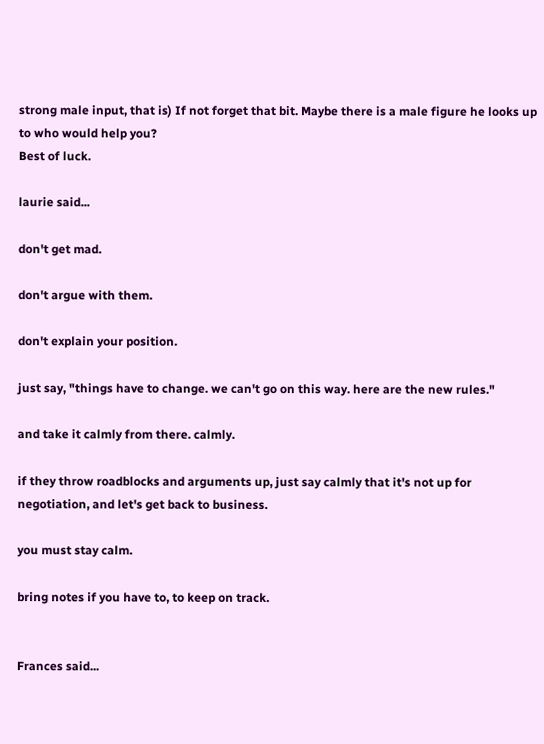strong male input, that is) If not forget that bit. Maybe there is a male figure he looks up to who would help you?
Best of luck.

laurie said...

don't get mad.

don't argue with them.

don't explain your position.

just say, "things have to change. we can't go on this way. here are the new rules."

and take it calmly from there. calmly.

if they throw roadblocks and arguments up, just say calmly that it's not up for negotiation, and let's get back to business.

you must stay calm.

bring notes if you have to, to keep on track.


Frances said...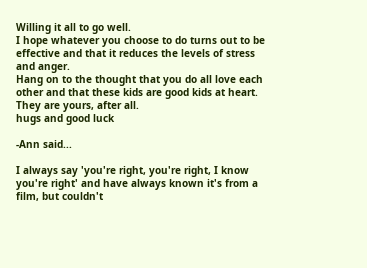Willing it all to go well.
I hope whatever you choose to do turns out to be effective and that it reduces the levels of stress and anger.
Hang on to the thought that you do all love each other and that these kids are good kids at heart. They are yours, after all.
hugs and good luck

-Ann said...

I always say 'you're right, you're right, I know you're right' and have always known it's from a film, but couldn't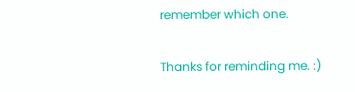remember which one.

Thanks for reminding me. :)